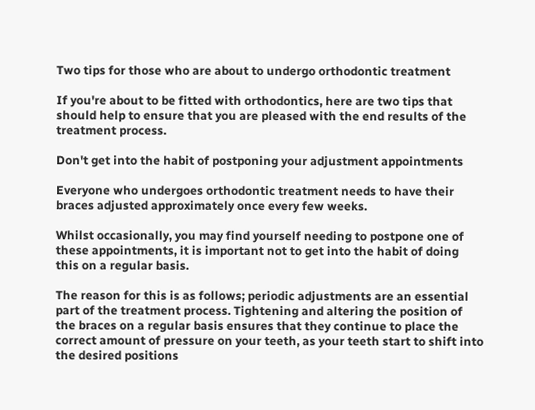Two tips for those who are about to undergo orthodontic treatment

If you're about to be fitted with orthodontics, here are two tips that should help to ensure that you are pleased with the end results of the treatment process.

Don't get into the habit of postponing your adjustment appointments

Everyone who undergoes orthodontic treatment needs to have their braces adjusted approximately once every few weeks.

Whilst occasionally, you may find yourself needing to postpone one of these appointments, it is important not to get into the habit of doing this on a regular basis.

The reason for this is as follows; periodic adjustments are an essential part of the treatment process. Tightening and altering the position of the braces on a regular basis ensures that they continue to place the correct amount of pressure on your teeth, as your teeth start to shift into the desired positions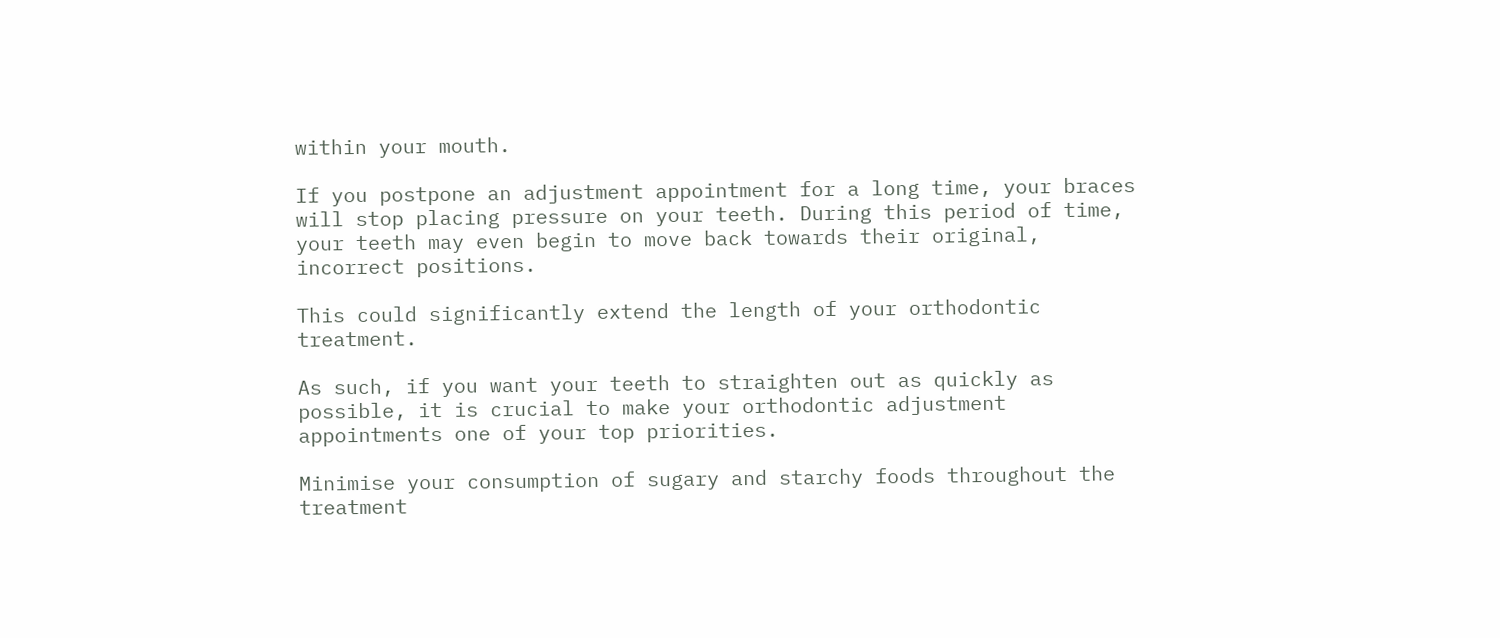within your mouth.

If you postpone an adjustment appointment for a long time, your braces will stop placing pressure on your teeth. During this period of time, your teeth may even begin to move back towards their original, incorrect positions.

This could significantly extend the length of your orthodontic treatment.

As such, if you want your teeth to straighten out as quickly as possible, it is crucial to make your orthodontic adjustment appointments one of your top priorities.

Minimise your consumption of sugary and starchy foods throughout the treatment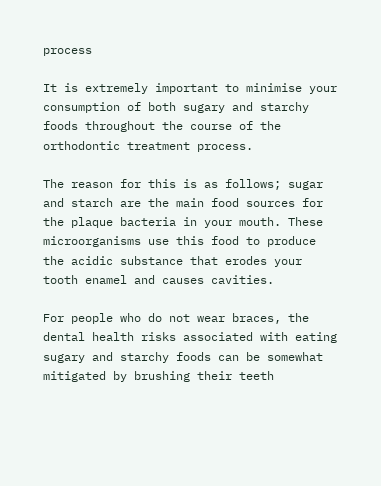process

It is extremely important to minimise your consumption of both sugary and starchy foods throughout the course of the orthodontic treatment process.

The reason for this is as follows; sugar and starch are the main food sources for the plaque bacteria in your mouth. These microorganisms use this food to produce the acidic substance that erodes your tooth enamel and causes cavities.

For people who do not wear braces, the dental health risks associated with eating sugary and starchy foods can be somewhat mitigated by brushing their teeth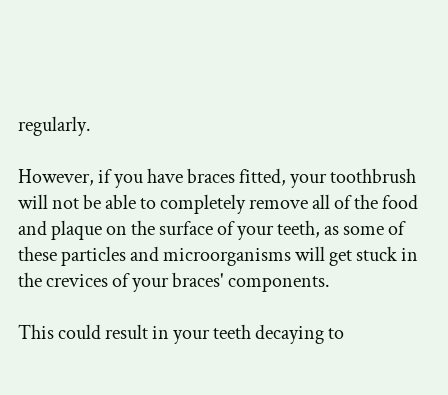regularly.

However, if you have braces fitted, your toothbrush will not be able to completely remove all of the food and plaque on the surface of your teeth, as some of these particles and microorganisms will get stuck in the crevices of your braces' components.

This could result in your teeth decaying to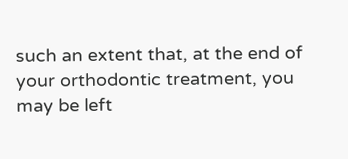such an extent that, at the end of your orthodontic treatment, you may be left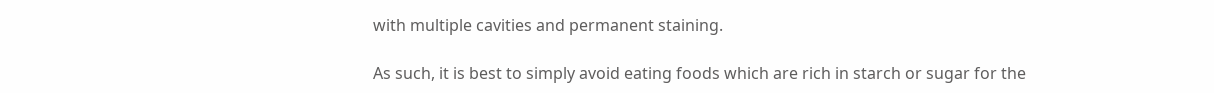with multiple cavities and permanent staining.

As such, it is best to simply avoid eating foods which are rich in starch or sugar for the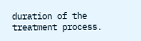duration of the treatment process.